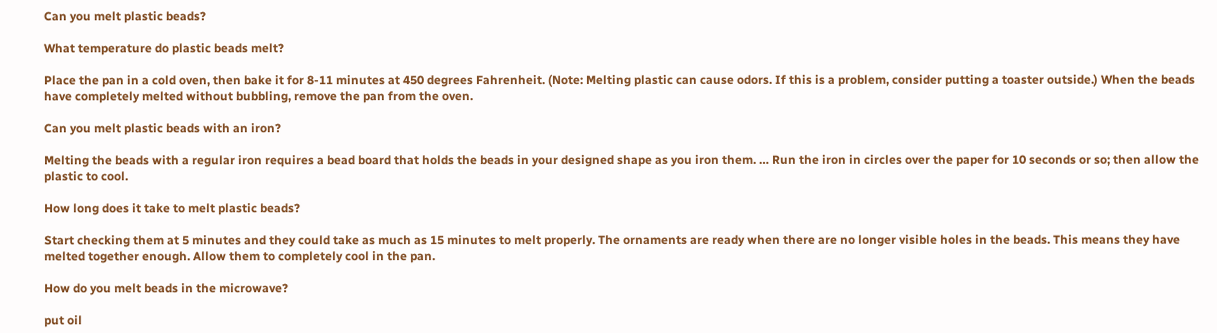Can you melt plastic beads?

What temperature do plastic beads melt?

Place the pan in a cold oven, then bake it for 8-11 minutes at 450 degrees Fahrenheit. (Note: Melting plastic can cause odors. If this is a problem, consider putting a toaster outside.) When the beads have completely melted without bubbling, remove the pan from the oven.

Can you melt plastic beads with an iron?

Melting the beads with a regular iron requires a bead board that holds the beads in your designed shape as you iron them. … Run the iron in circles over the paper for 10 seconds or so; then allow the plastic to cool.

How long does it take to melt plastic beads?

Start checking them at 5 minutes and they could take as much as 15 minutes to melt properly. The ornaments are ready when there are no longer visible holes in the beads. This means they have melted together enough. Allow them to completely cool in the pan.

How do you melt beads in the microwave?

put oil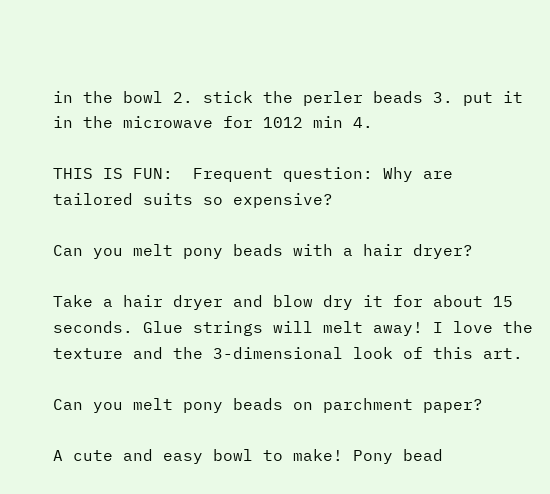in the bowl 2. stick the perler beads 3. put it in the microwave for 1012 min 4.

THIS IS FUN:  Frequent question: Why are tailored suits so expensive?

Can you melt pony beads with a hair dryer?

Take a hair dryer and blow dry it for about 15 seconds. Glue strings will melt away! I love the texture and the 3-dimensional look of this art.

Can you melt pony beads on parchment paper?

A cute and easy bowl to make! Pony bead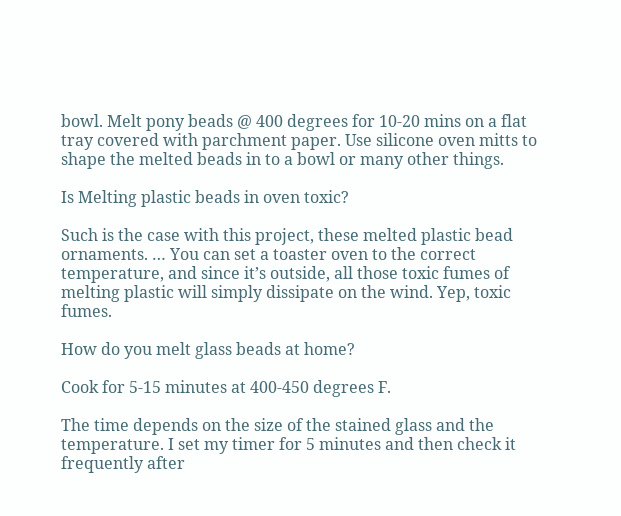bowl. Melt pony beads @ 400 degrees for 10-20 mins on a flat tray covered with parchment paper. Use silicone oven mitts to shape the melted beads in to a bowl or many other things.

Is Melting plastic beads in oven toxic?

Such is the case with this project, these melted plastic bead ornaments. … You can set a toaster oven to the correct temperature, and since it’s outside, all those toxic fumes of melting plastic will simply dissipate on the wind. Yep, toxic fumes.

How do you melt glass beads at home?

Cook for 5-15 minutes at 400-450 degrees F.

The time depends on the size of the stained glass and the temperature. I set my timer for 5 minutes and then check it frequently after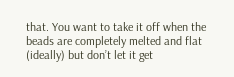that. You want to take it off when the beads are completely melted and flat (ideally) but don’t let it get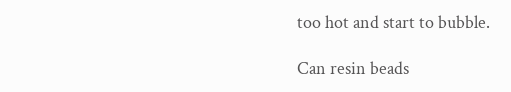too hot and start to bubble.

Can resin beads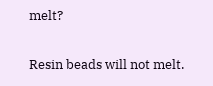melt?

Resin beads will not melt.